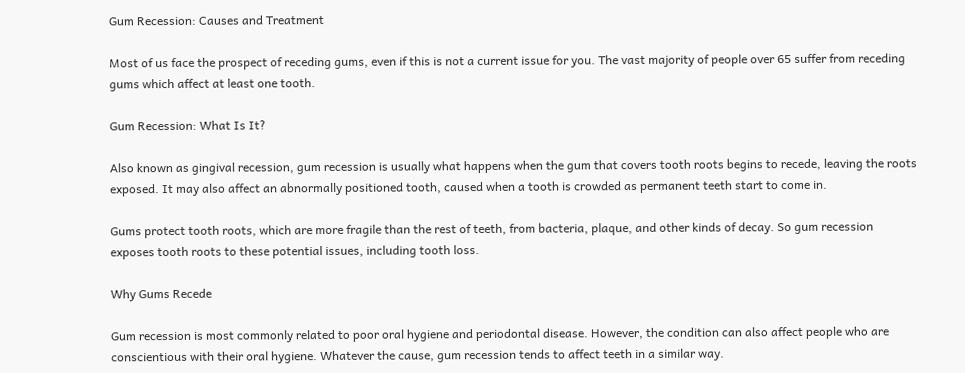Gum Recession: Causes and Treatment

Most of us face the prospect of receding gums, even if this is not a current issue for you. The vast majority of people over 65 suffer from receding gums which affect at least one tooth.

Gum Recession: What Is It?

Also known as gingival recession, gum recession is usually what happens when the gum that covers tooth roots begins to recede, leaving the roots exposed. It may also affect an abnormally positioned tooth, caused when a tooth is crowded as permanent teeth start to come in.

Gums protect tooth roots, which are more fragile than the rest of teeth, from bacteria, plaque, and other kinds of decay. So gum recession exposes tooth roots to these potential issues, including tooth loss.

Why Gums Recede

Gum recession is most commonly related to poor oral hygiene and periodontal disease. However, the condition can also affect people who are conscientious with their oral hygiene. Whatever the cause, gum recession tends to affect teeth in a similar way.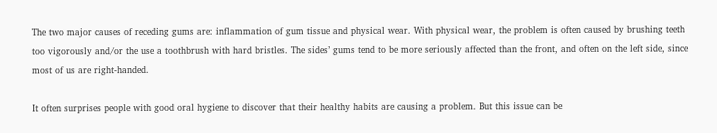The two major causes of receding gums are: inflammation of gum tissue and physical wear. With physical wear, the problem is often caused by brushing teeth too vigorously and/or the use a toothbrush with hard bristles. The sides’ gums tend to be more seriously affected than the front, and often on the left side, since most of us are right-handed.

It often surprises people with good oral hygiene to discover that their healthy habits are causing a problem. But this issue can be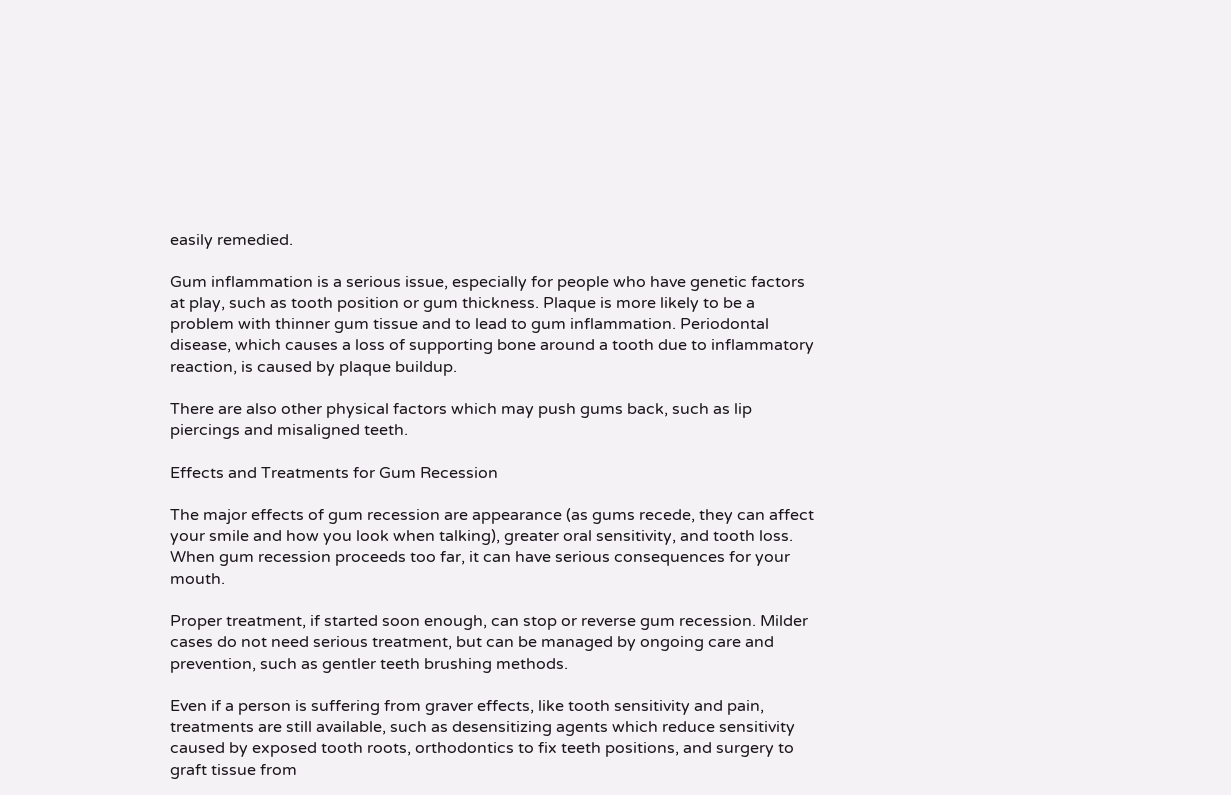easily remedied.

Gum inflammation is a serious issue, especially for people who have genetic factors at play, such as tooth position or gum thickness. Plaque is more likely to be a problem with thinner gum tissue and to lead to gum inflammation. Periodontal disease, which causes a loss of supporting bone around a tooth due to inflammatory reaction, is caused by plaque buildup.

There are also other physical factors which may push gums back, such as lip piercings and misaligned teeth.

Effects and Treatments for Gum Recession

The major effects of gum recession are appearance (as gums recede, they can affect your smile and how you look when talking), greater oral sensitivity, and tooth loss. When gum recession proceeds too far, it can have serious consequences for your mouth.

Proper treatment, if started soon enough, can stop or reverse gum recession. Milder cases do not need serious treatment, but can be managed by ongoing care and prevention, such as gentler teeth brushing methods.

Even if a person is suffering from graver effects, like tooth sensitivity and pain, treatments are still available, such as desensitizing agents which reduce sensitivity caused by exposed tooth roots, orthodontics to fix teeth positions, and surgery to graft tissue from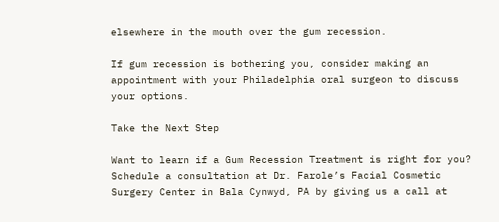elsewhere in the mouth over the gum recession.

If gum recession is bothering you, consider making an appointment with your Philadelphia oral surgeon to discuss your options.

Take the Next Step

Want to learn if a Gum Recession Treatment is right for you? Schedule a consultation at Dr. Farole’s Facial Cosmetic Surgery Center in Bala Cynwyd, PA by giving us a call at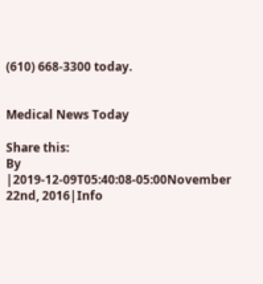(610) 668-3300 today.


Medical News Today

Share this:
By |2019-12-09T05:40:08-05:00November 22nd, 2016|Info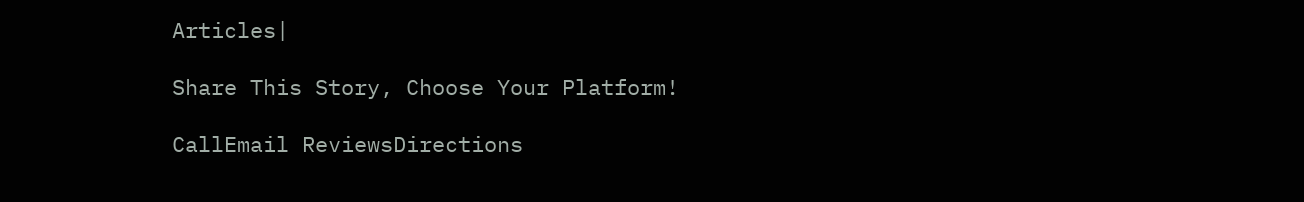Articles|

Share This Story, Choose Your Platform!

CallEmail ReviewsDirections